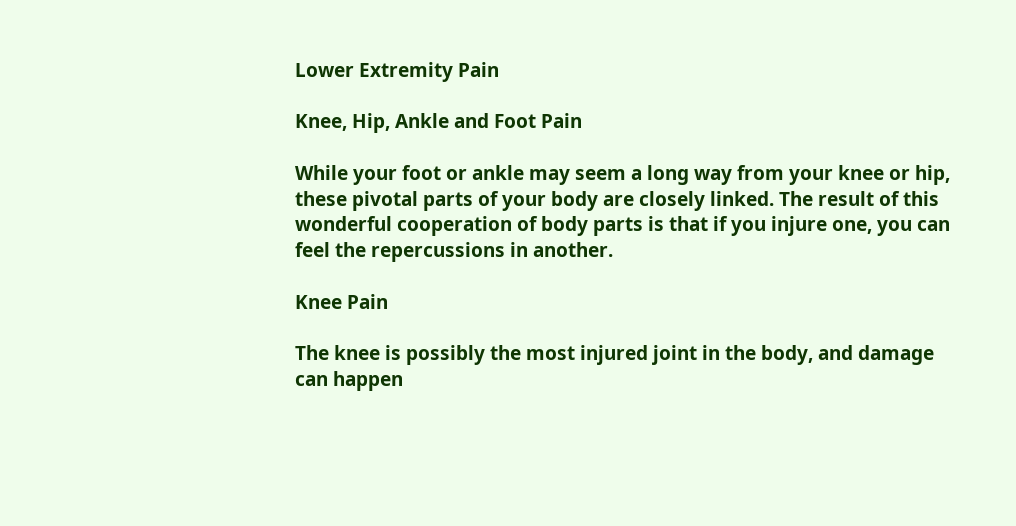Lower Extremity Pain

Knee, Hip, Ankle and Foot Pain

While your foot or ankle may seem a long way from your knee or hip, these pivotal parts of your body are closely linked. The result of this wonderful cooperation of body parts is that if you injure one, you can feel the repercussions in another.

Knee Pain

The knee is possibly the most injured joint in the body, and damage can happen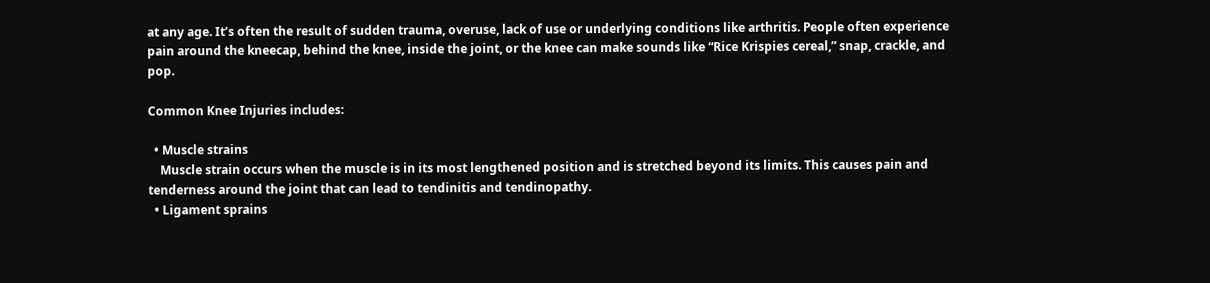at any age. It’s often the result of sudden trauma, overuse, lack of use or underlying conditions like arthritis. People often experience pain around the kneecap, behind the knee, inside the joint, or the knee can make sounds like “Rice Krispies cereal,” snap, crackle, and pop.

Common Knee Injuries includes:

  • Muscle strains
    Muscle strain occurs when the muscle is in its most lengthened position and is stretched beyond its limits. This causes pain and tenderness around the joint that can lead to tendinitis and tendinopathy.
  • Ligament sprains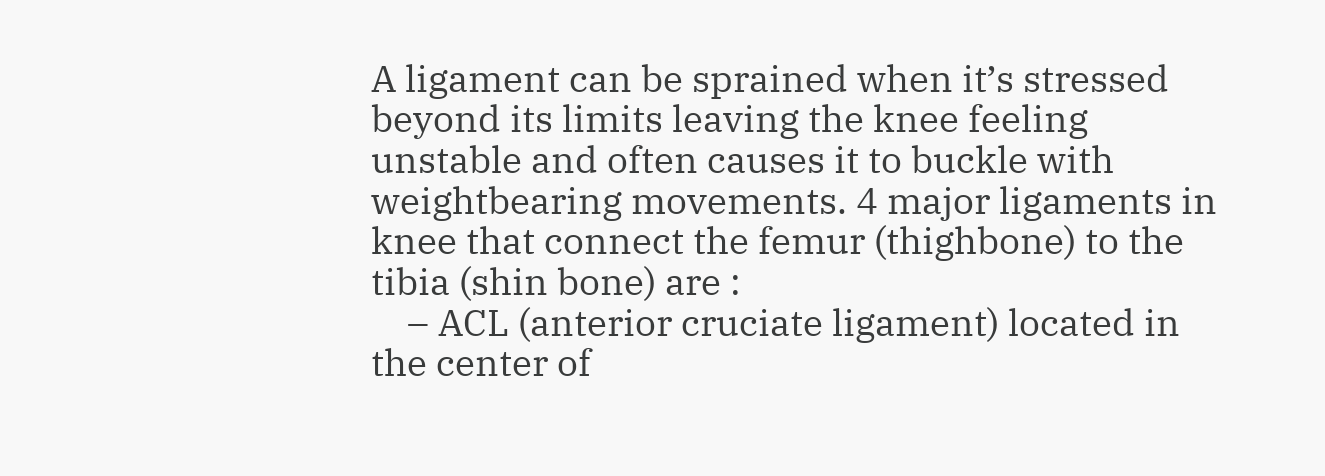A ligament can be sprained when it’s stressed beyond its limits leaving the knee feeling unstable and often causes it to buckle with weightbearing movements. 4 major ligaments in knee that connect the femur (thighbone) to the tibia (shin bone) are :
    – ACL (anterior cruciate ligament) located in the center of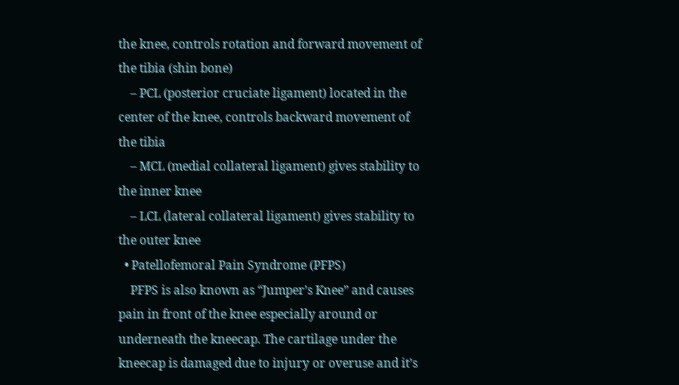the knee, controls rotation and forward movement of the tibia (shin bone)
    – PCL (posterior cruciate ligament) located in the center of the knee, controls backward movement of the tibia
    – MCL (medial collateral ligament) gives stability to the inner knee
    – LCL (lateral collateral ligament) gives stability to the outer knee
  • Patellofemoral Pain Syndrome (PFPS)
    PFPS is also known as “Jumper’s Knee” and causes pain in front of the knee especially around or underneath the kneecap. The cartilage under the kneecap is damaged due to injury or overuse and it’s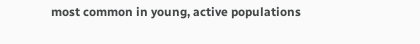most common in young, active populations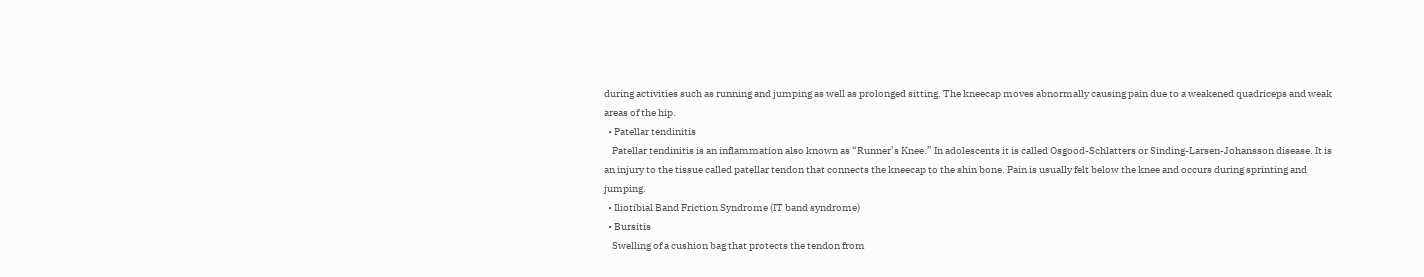during activities such as running and jumping as well as prolonged sitting. The kneecap moves abnormally causing pain due to a weakened quadriceps and weak areas of the hip.
  • Patellar tendinitis
    Patellar tendinitis is an inflammation also known as “Runner’s Knee.” In adolescents it is called Osgood-Schlatters or Sinding-Larsen-Johansson disease. It is an injury to the tissue called patellar tendon that connects the kneecap to the shin bone. Pain is usually felt below the knee and occurs during sprinting and jumping.
  • Iliotibial Band Friction Syndrome (IT band syndrome)
  • Bursitis
    Swelling of a cushion bag that protects the tendon from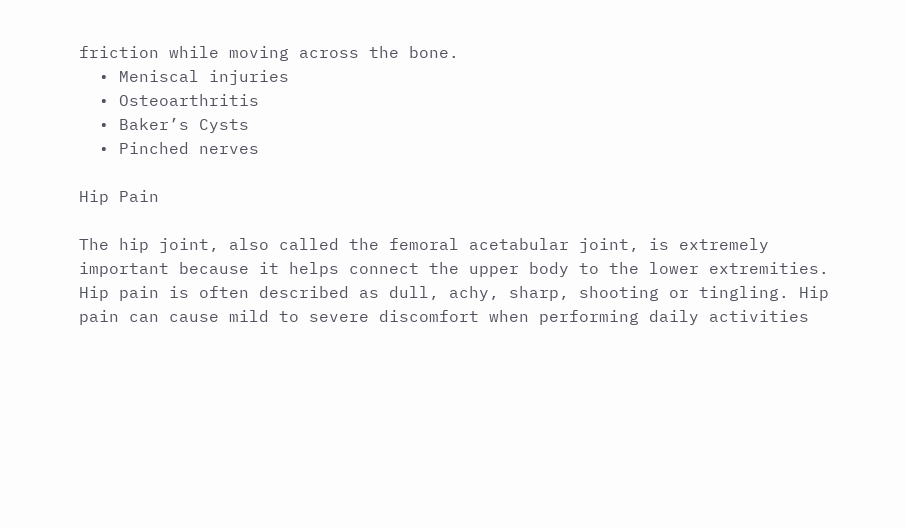friction while moving across the bone.
  • Meniscal injuries
  • Osteoarthritis
  • Baker’s Cysts
  • Pinched nerves

Hip Pain

The hip joint, also called the femoral acetabular joint, is extremely important because it helps connect the upper body to the lower extremities. Hip pain is often described as dull, achy, sharp, shooting or tingling. Hip pain can cause mild to severe discomfort when performing daily activities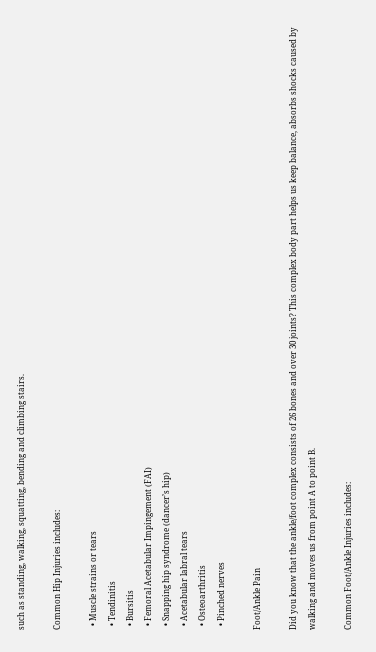such as standing, walking, squatting, bending and climbing stairs.

Common Hip Injuries includes:

  • Muscle strains or tears
  • Tendinitis
  • Bursitis
  • Femoral Acetabular Impingement (FAI)
  • Snapping hip syndrome (dancer’s hip)
  • Acetabular labral tears
  • Osteoarthritis
  • Pinched nerves

Foot/Ankle Pain

Did you know that the ankle/foot complex consists of 26 bones and over 30 joints? This complex body part helps us keep balance, absorbs shocks caused by walking and moves us from point A to point B.

Common Foot/Ankle Injuries includes: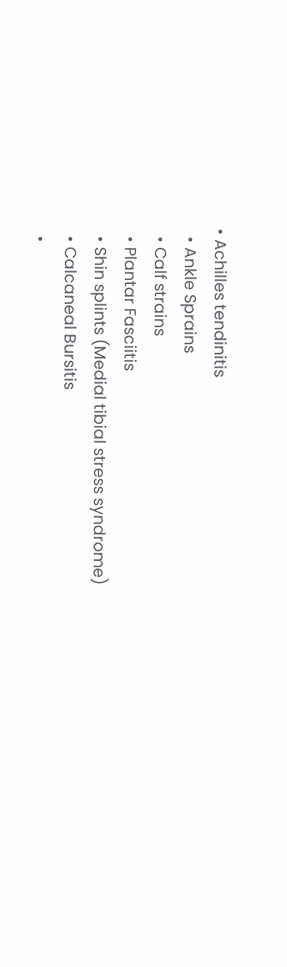• Achilles tendinitis
  • Ankle Sprains
  • Calf strains
  • Plantar Fasciitis
  • Shin splints (Medial tibial stress syndrome)
  • Calcaneal Bursitis
  •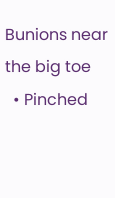Bunions near the big toe
  • Pinched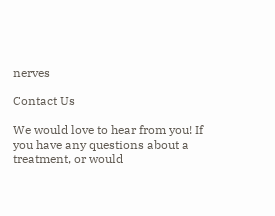nerves

Contact Us

We would love to hear from you! If you have any questions about a treatment, or would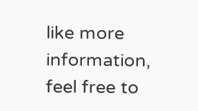like more information, feel free to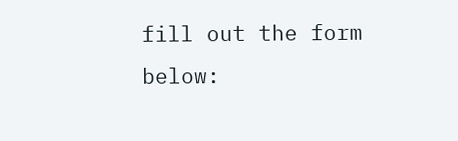fill out the form below: